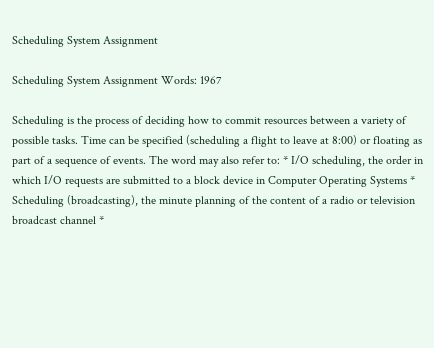Scheduling System Assignment

Scheduling System Assignment Words: 1967

Scheduling is the process of deciding how to commit resources between a variety of possible tasks. Time can be specified (scheduling a flight to leave at 8:00) or floating as part of a sequence of events. The word may also refer to: * I/O scheduling, the order in which I/O requests are submitted to a block device in Computer Operating Systems * Scheduling (broadcasting), the minute planning of the content of a radio or television broadcast channel *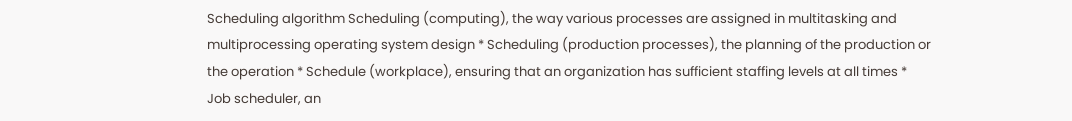Scheduling algorithm Scheduling (computing), the way various processes are assigned in multitasking and multiprocessing operating system design * Scheduling (production processes), the planning of the production or the operation * Schedule (workplace), ensuring that an organization has sufficient staffing levels at all times * Job scheduler, an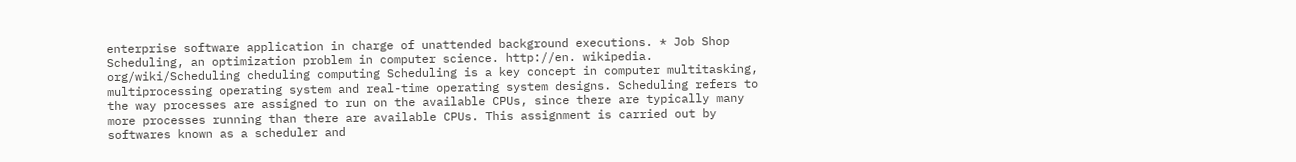enterprise software application in charge of unattended background executions. * Job Shop Scheduling, an optimization problem in computer science. http://en. wikipedia. org/wiki/Scheduling cheduling computing Scheduling is a key concept in computer multitasking, multiprocessing operating system and real-time operating system designs. Scheduling refers to the way processes are assigned to run on the available CPUs, since there are typically many more processes running than there are available CPUs. This assignment is carried out by softwares known as a scheduler and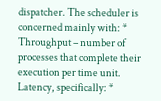dispatcher. The scheduler is concerned mainly with: * Throughput – number of processes that complete their execution per time unit. Latency, specifically: *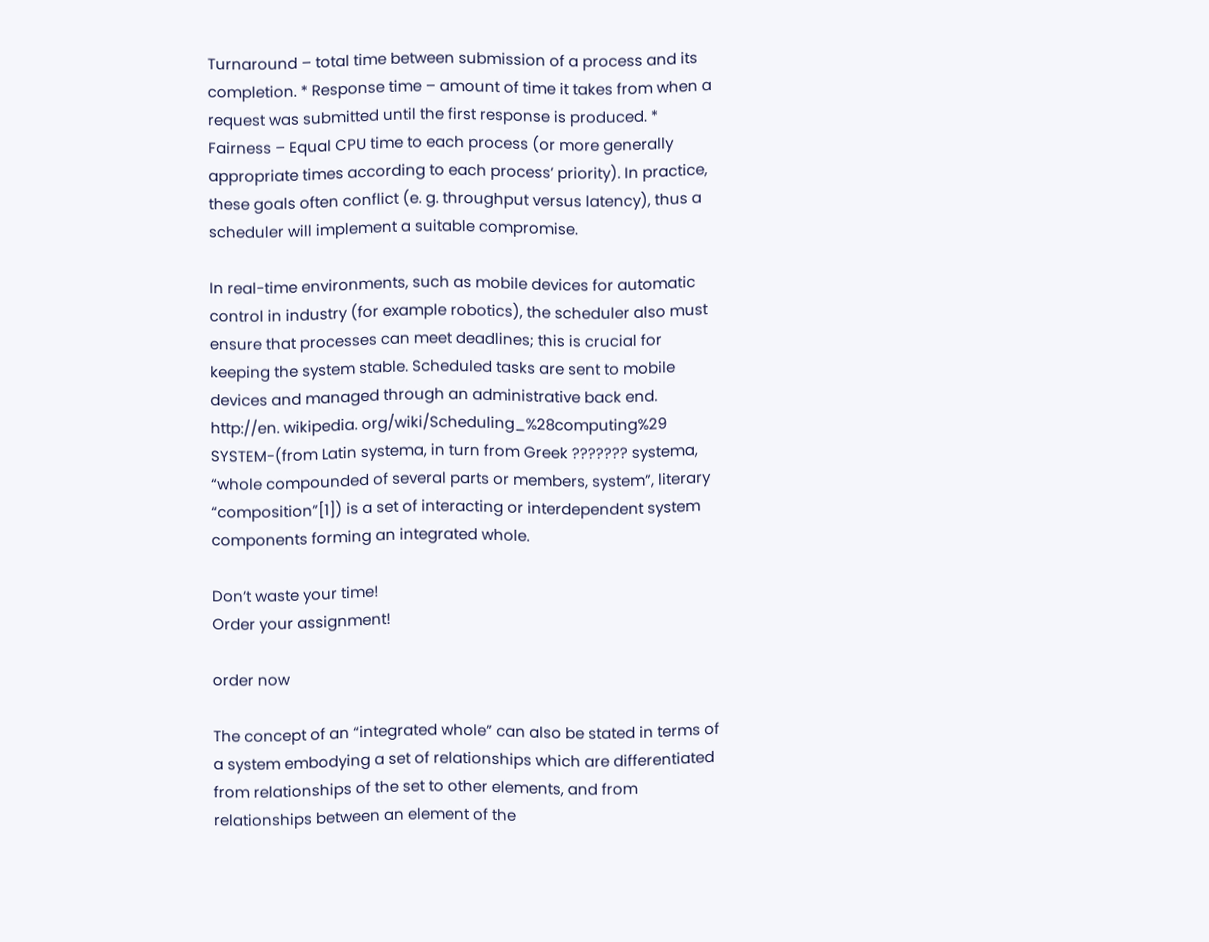Turnaround – total time between submission of a process and its completion. * Response time – amount of time it takes from when a request was submitted until the first response is produced. * Fairness – Equal CPU time to each process (or more generally appropriate times according to each process’ priority). In practice, these goals often conflict (e. g. throughput versus latency), thus a scheduler will implement a suitable compromise.

In real-time environments, such as mobile devices for automatic control in industry (for example robotics), the scheduler also must ensure that processes can meet deadlines; this is crucial for keeping the system stable. Scheduled tasks are sent to mobile devices and managed through an administrative back end. http://en. wikipedia. org/wiki/Scheduling_%28computing%29 SYSTEM-(from Latin systema, in turn from Greek ??????? systema, “whole compounded of several parts or members, system”, literary “composition”[1]) is a set of interacting or interdependent system components forming an integrated whole.

Don’t waste your time!
Order your assignment!

order now

The concept of an “integrated whole” can also be stated in terms of a system embodying a set of relationships which are differentiated from relationships of the set to other elements, and from relationships between an element of the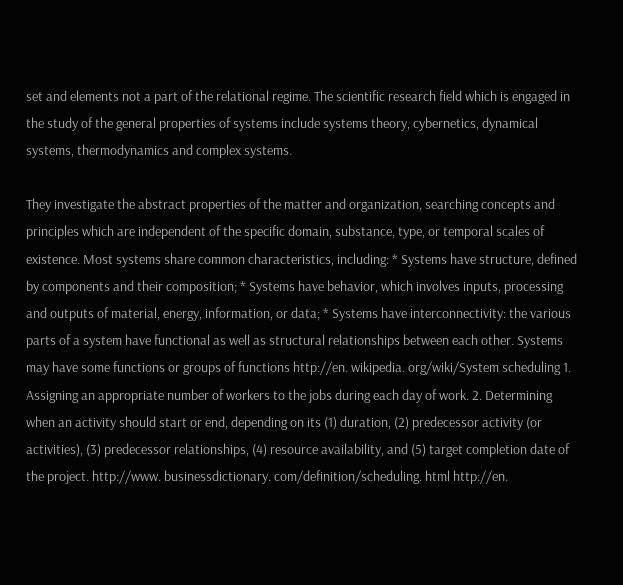set and elements not a part of the relational regime. The scientific research field which is engaged in the study of the general properties of systems include systems theory, cybernetics, dynamical systems, thermodynamics and complex systems.

They investigate the abstract properties of the matter and organization, searching concepts and principles which are independent of the specific domain, substance, type, or temporal scales of existence. Most systems share common characteristics, including: * Systems have structure, defined by components and their composition; * Systems have behavior, which involves inputs, processing and outputs of material, energy, information, or data; * Systems have interconnectivity: the various parts of a system have functional as well as structural relationships between each other. Systems may have some functions or groups of functions http://en. wikipedia. org/wiki/System scheduling 1. Assigning an appropriate number of workers to the jobs during each day of work. 2. Determining when an activity should start or end, depending on its (1) duration, (2) predecessor activity (or activities), (3) predecessor relationships, (4) resource availability, and (5) target completion date of the project. http://www. businessdictionary. com/definition/scheduling. html http://en.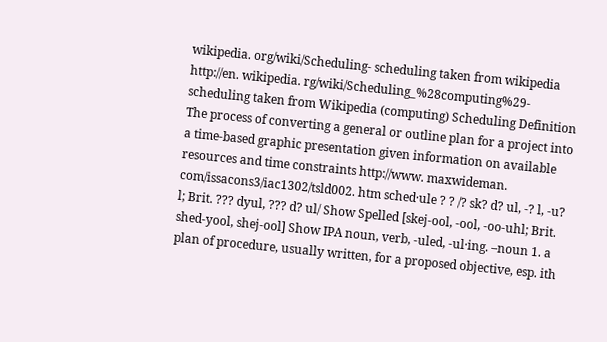wikipedia. org/wiki/Scheduling- scheduling taken from wikipedia http://en. wikipedia. rg/wiki/Scheduling_%28computing%29- scheduling taken from Wikipedia (computing) Scheduling Definition The process of converting a general or outline plan for a project into a time-based graphic presentation given information on available resources and time constraints http://www. maxwideman. com/issacons3/iac1302/tsld002. htm sched·ule ? ? /? sk? d? ul, -? l, -u? l; Brit. ??? dyul, ??? d? ul/ Show Spelled [skej-ool, -ool, -oo-uhl; Brit. shed-yool, shej-ool] Show IPA noun, verb, -uled, -ul·ing. –noun 1. a plan of procedure, usually written, for a proposed objective, esp. ith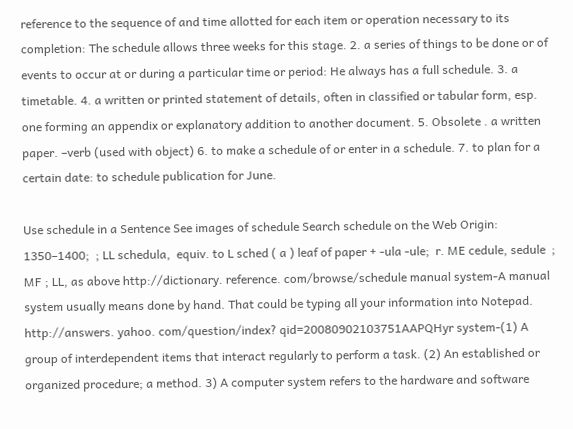reference to the sequence of and time allotted for each item or operation necessary to its completion: The schedule allows three weeks for this stage. 2. a series of things to be done or of events to occur at or during a particular time or period: He always has a full schedule. 3. a timetable. 4. a written or printed statement of details, often in classified or tabular form, esp. one forming an appendix or explanatory addition to another document. 5. Obsolete . a written paper. –verb (used with object) 6. to make a schedule of or enter in a schedule. 7. to plan for a certain date: to schedule publication for June.

Use schedule in a Sentence See images of schedule Search schedule on the Web Origin: 1350–1400;  ; LL schedula,  equiv. to L sched ( a ) leaf of paper + -ula -ule;  r. ME cedule, sedule  ; MF ; LL, as above http://dictionary. reference. com/browse/schedule manual system-A manual system usually means done by hand. That could be typing all your information into Notepad. http://answers. yahoo. com/question/index? qid=20080902103751AAPQHyr system-(1) A group of interdependent items that interact regularly to perform a task. (2) An established or organized procedure; a method. 3) A computer system refers to the hardware and software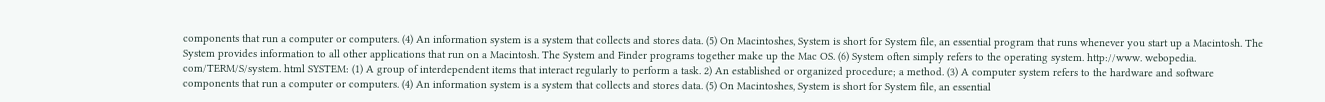components that run a computer or computers. (4) An information system is a system that collects and stores data. (5) On Macintoshes, System is short for System file, an essential program that runs whenever you start up a Macintosh. The System provides information to all other applications that run on a Macintosh. The System and Finder programs together make up the Mac OS. (6) System often simply refers to the operating system. http://www. webopedia. com/TERM/S/system. html SYSTEM: (1) A group of interdependent items that interact regularly to perform a task. 2) An established or organized procedure; a method. (3) A computer system refers to the hardware and software components that run a computer or computers. (4) An information system is a system that collects and stores data. (5) On Macintoshes, System is short for System file, an essential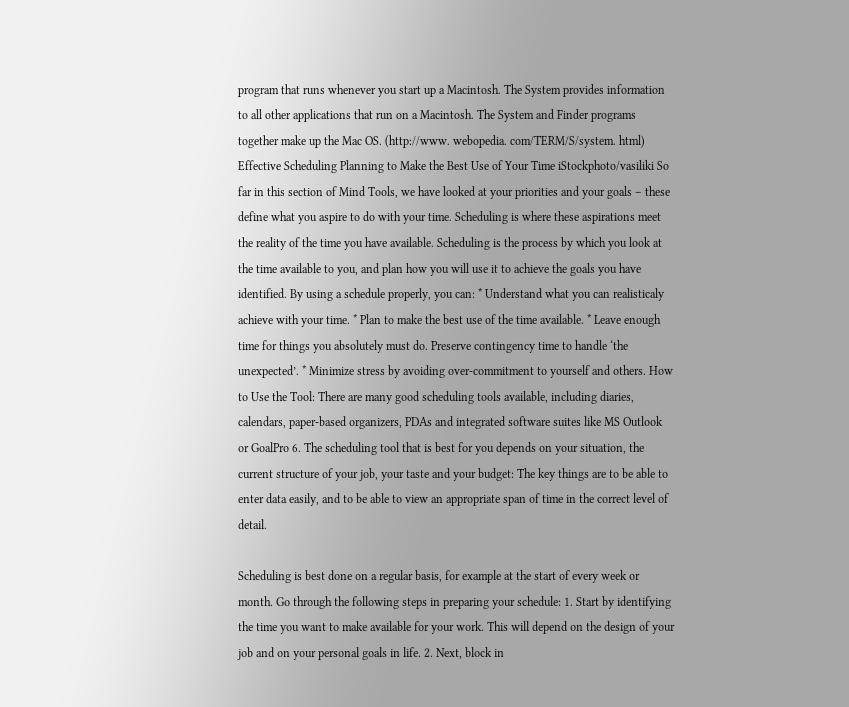program that runs whenever you start up a Macintosh. The System provides information to all other applications that run on a Macintosh. The System and Finder programs together make up the Mac OS. (http://www. webopedia. com/TERM/S/system. html) Effective Scheduling Planning to Make the Best Use of Your Time iStockphoto/vasiliki So far in this section of Mind Tools, we have looked at your priorities and your goals – these define what you aspire to do with your time. Scheduling is where these aspirations meet the reality of the time you have available. Scheduling is the process by which you look at the time available to you, and plan how you will use it to achieve the goals you have identified. By using a schedule properly, you can: * Understand what you can realisticaly achieve with your time. * Plan to make the best use of the time available. * Leave enough time for things you absolutely must do. Preserve contingency time to handle ‘the unexpected’. * Minimize stress by avoiding over-commitment to yourself and others. How to Use the Tool: There are many good scheduling tools available, including diaries, calendars, paper-based organizers, PDAs and integrated software suites like MS Outlook or GoalPro 6. The scheduling tool that is best for you depends on your situation, the current structure of your job, your taste and your budget: The key things are to be able to enter data easily, and to be able to view an appropriate span of time in the correct level of detail.

Scheduling is best done on a regular basis, for example at the start of every week or month. Go through the following steps in preparing your schedule: 1. Start by identifying the time you want to make available for your work. This will depend on the design of your job and on your personal goals in life. 2. Next, block in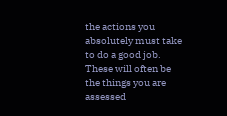the actions you absolutely must take to do a good job. These will often be the things you are assessed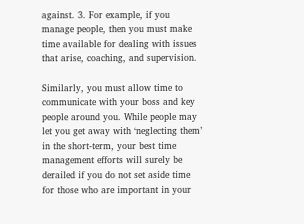against. 3. For example, if you manage people, then you must make time available for dealing with issues that arise, coaching, and supervision.

Similarly, you must allow time to communicate with your boss and key people around you. While people may let you get away with ‘neglecting them’ in the short-term, your best time management efforts will surely be derailed if you do not set aside time for those who are important in your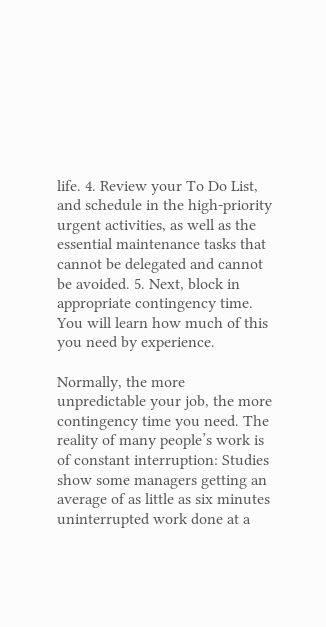life. 4. Review your To Do List, and schedule in the high-priority urgent activities, as well as the essential maintenance tasks that cannot be delegated and cannot be avoided. 5. Next, block in appropriate contingency time. You will learn how much of this you need by experience.

Normally, the more unpredictable your job, the more contingency time you need. The reality of many people’s work is of constant interruption: Studies show some managers getting an average of as little as six minutes uninterrupted work done at a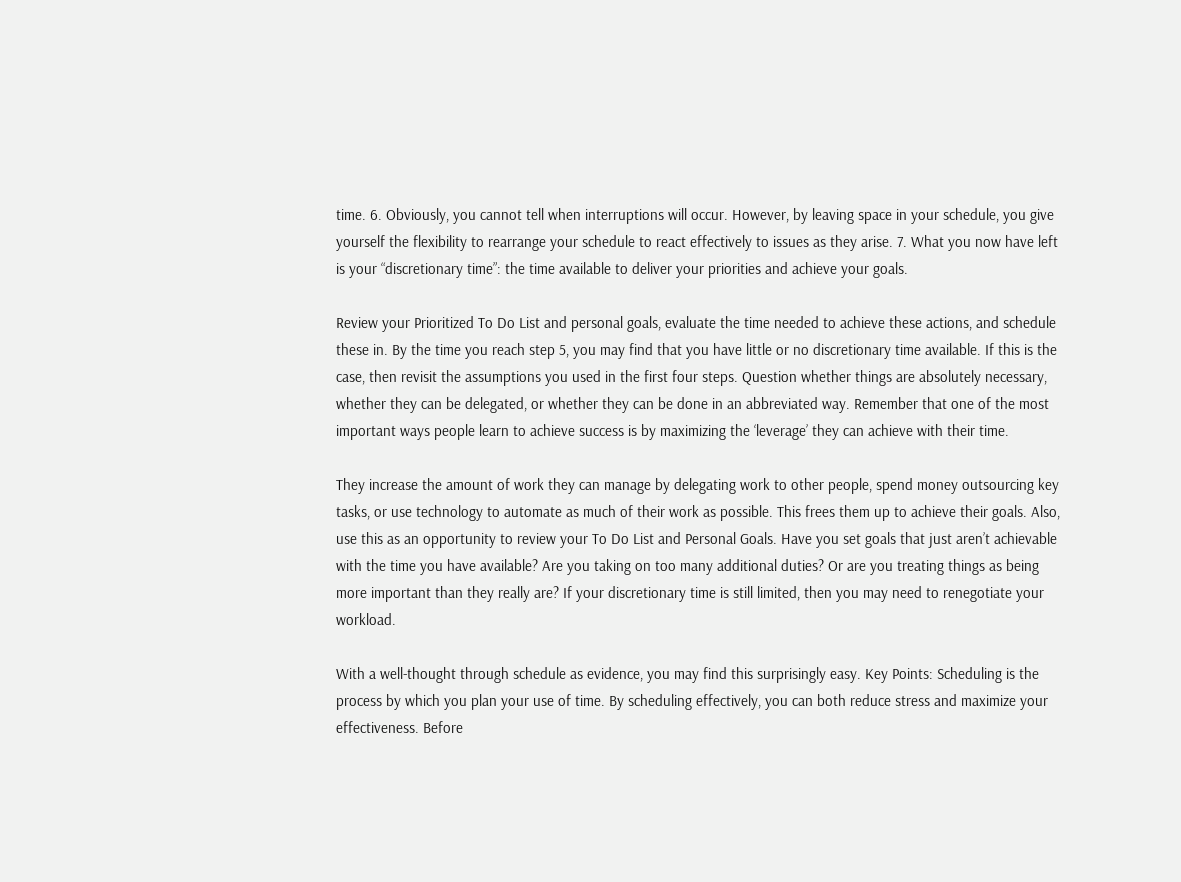time. 6. Obviously, you cannot tell when interruptions will occur. However, by leaving space in your schedule, you give yourself the flexibility to rearrange your schedule to react effectively to issues as they arise. 7. What you now have left is your “discretionary time”: the time available to deliver your priorities and achieve your goals.

Review your Prioritized To Do List and personal goals, evaluate the time needed to achieve these actions, and schedule these in. By the time you reach step 5, you may find that you have little or no discretionary time available. If this is the case, then revisit the assumptions you used in the first four steps. Question whether things are absolutely necessary, whether they can be delegated, or whether they can be done in an abbreviated way. Remember that one of the most important ways people learn to achieve success is by maximizing the ‘leverage’ they can achieve with their time.

They increase the amount of work they can manage by delegating work to other people, spend money outsourcing key tasks, or use technology to automate as much of their work as possible. This frees them up to achieve their goals. Also, use this as an opportunity to review your To Do List and Personal Goals. Have you set goals that just aren’t achievable with the time you have available? Are you taking on too many additional duties? Or are you treating things as being more important than they really are? If your discretionary time is still limited, then you may need to renegotiate your workload.

With a well-thought through schedule as evidence, you may find this surprisingly easy. Key Points: Scheduling is the process by which you plan your use of time. By scheduling effectively, you can both reduce stress and maximize your effectiveness. Before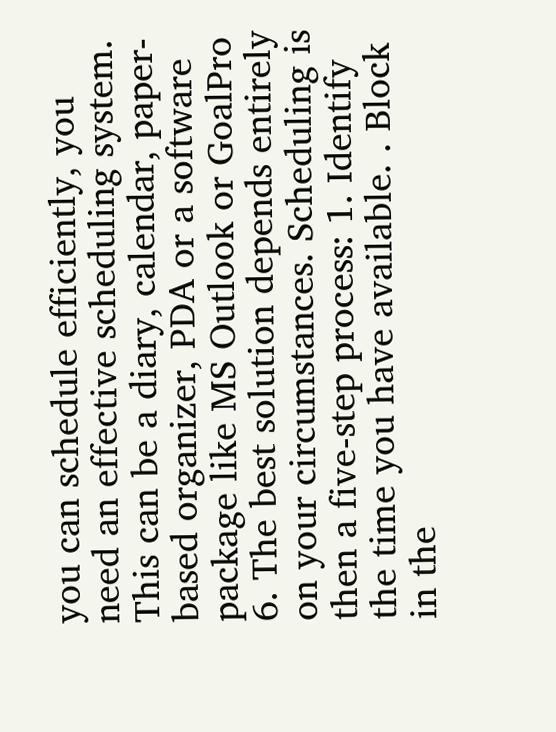you can schedule efficiently, you need an effective scheduling system. This can be a diary, calendar, paper-based organizer, PDA or a software package like MS Outlook or GoalPro 6. The best solution depends entirely on your circumstances. Scheduling is then a five-step process: 1. Identify the time you have available. . Block in the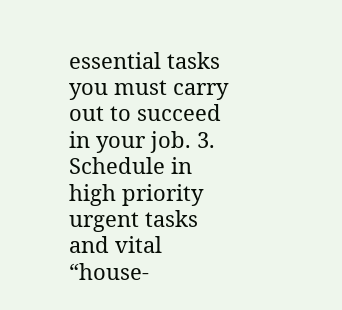essential tasks you must carry out to succeed in your job. 3. Schedule in high priority urgent tasks and vital “house-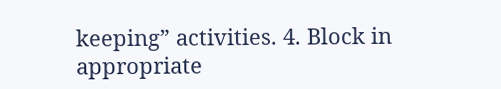keeping” activities. 4. Block in appropriate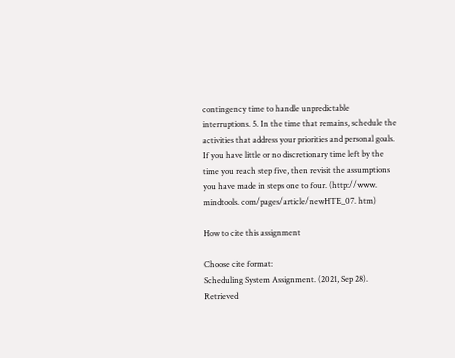contingency time to handle unpredictable interruptions. 5. In the time that remains, schedule the activities that address your priorities and personal goals. If you have little or no discretionary time left by the time you reach step five, then revisit the assumptions you have made in steps one to four. (http://www. mindtools. com/pages/article/newHTE_07. htm)

How to cite this assignment

Choose cite format:
Scheduling System Assignment. (2021, Sep 28). Retrieved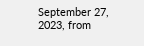September 27, 2023, from